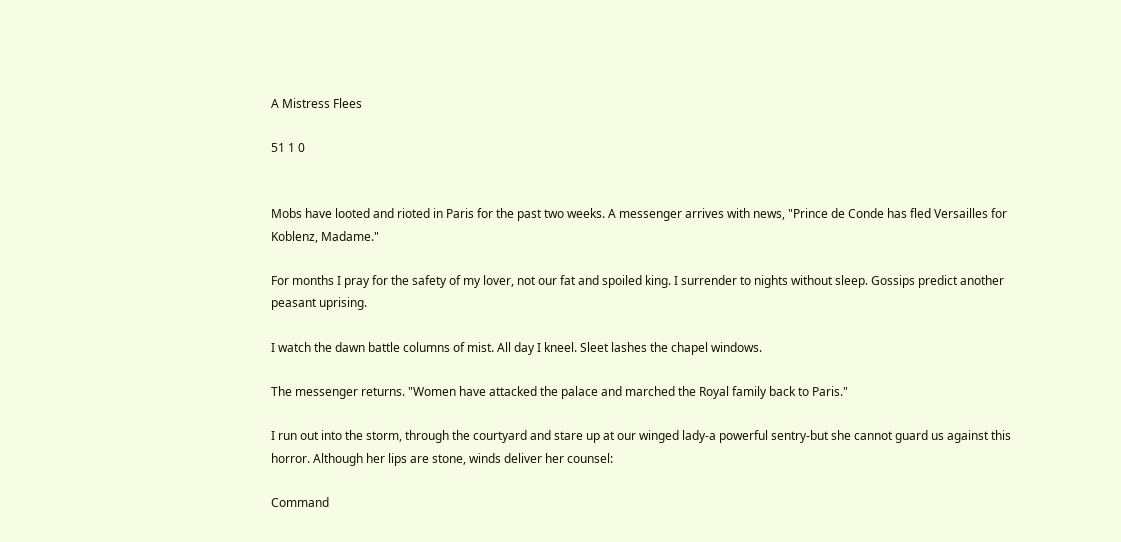A Mistress Flees

51 1 0


Mobs have looted and rioted in Paris for the past two weeks. A messenger arrives with news, "Prince de Conde has fled Versailles for Koblenz, Madame."

For months I pray for the safety of my lover, not our fat and spoiled king. I surrender to nights without sleep. Gossips predict another peasant uprising.

I watch the dawn battle columns of mist. All day I kneel. Sleet lashes the chapel windows.

The messenger returns. "Women have attacked the palace and marched the Royal family back to Paris."

I run out into the storm, through the courtyard and stare up at our winged lady-a powerful sentry-but she cannot guard us against this horror. Although her lips are stone, winds deliver her counsel:

Command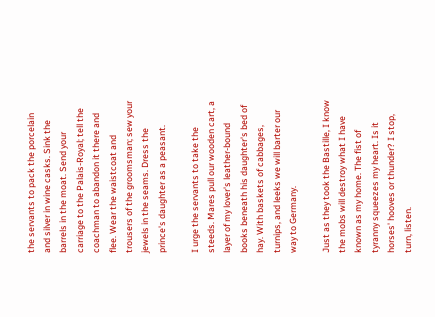the servants to pack the porcelain and silver in wine casks. Sink the barrels in the moat. Send your carriage to the Palais-Royal; tell the coachman to abandon it there and flee. Wear the waistcoat and trousers of the groomsman; sew your jewels in the seams. Dress the prince's daughter as a peasant.

I urge the servants to take the steeds. Mares pull our wooden cart, a layer of my lover's leather-bound books beneath his daughter's bed of hay. With baskets of cabbages, turnips, and leeks we will barter our way to Germany.

Just as they took the Bastille, I know the mobs will destroy what I have known as my home. The fist of tyranny squeezes my heart. Is it horses' hooves or thunder? I stop, turn, listen.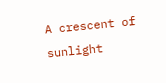A crescent of sunlight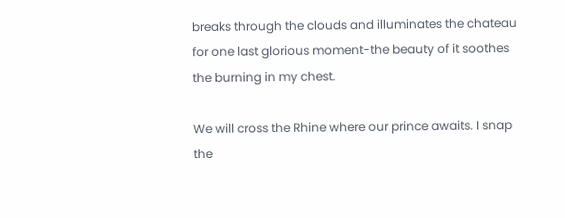breaks through the clouds and illuminates the chateau for one last glorious moment-the beauty of it soothes the burning in my chest.

We will cross the Rhine where our prince awaits. I snap the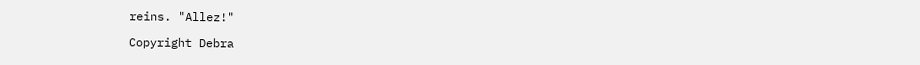reins. "Allez!"

Copyright Debra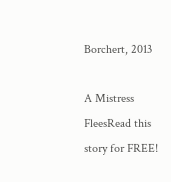Borchert, 2013

A Mistress FleesRead this story for FREE!